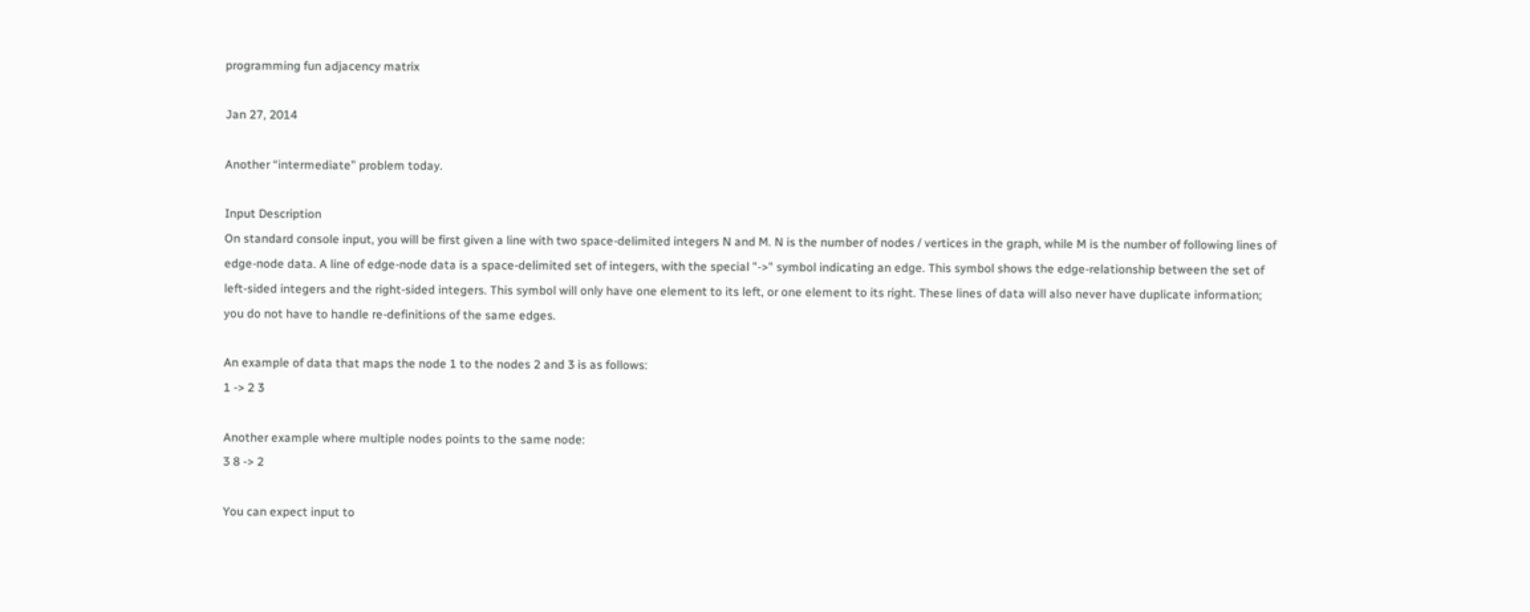programming fun adjacency matrix

Jan 27, 2014

Another “intermediate” problem today.

Input Description
On standard console input, you will be first given a line with two space-delimited integers N and M. N is the number of nodes / vertices in the graph, while M is the number of following lines of edge-node data. A line of edge-node data is a space-delimited set of integers, with the special "->" symbol indicating an edge. This symbol shows the edge-relationship between the set of left-sided integers and the right-sided integers. This symbol will only have one element to its left, or one element to its right. These lines of data will also never have duplicate information; you do not have to handle re-definitions of the same edges.

An example of data that maps the node 1 to the nodes 2 and 3 is as follows:
1 -> 2 3

Another example where multiple nodes points to the same node:
3 8 -> 2

You can expect input to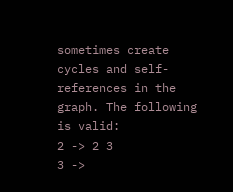sometimes create cycles and self-references in the graph. The following is valid:
2 -> 2 3
3 ->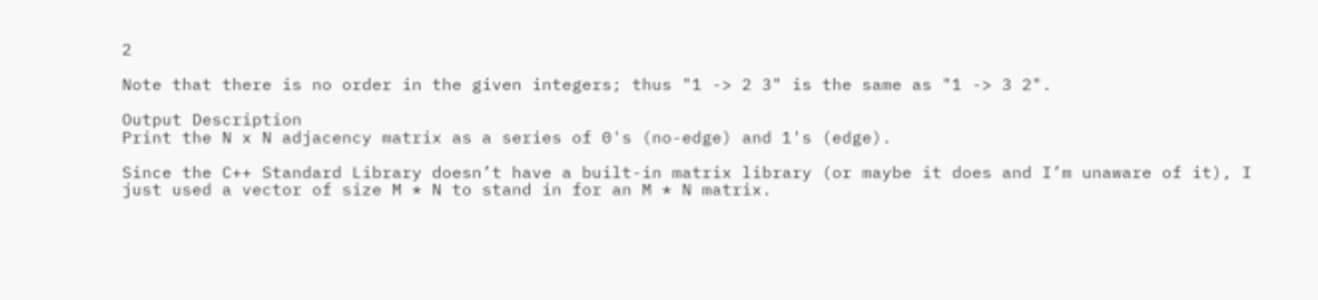2

Note that there is no order in the given integers; thus "1 -> 2 3" is the same as "1 -> 3 2".

Output Description
Print the N x N adjacency matrix as a series of 0's (no-edge) and 1's (edge).

Since the C++ Standard Library doesn’t have a built-in matrix library (or maybe it does and I’m unaware of it), I just used a vector of size M * N to stand in for an M * N matrix.